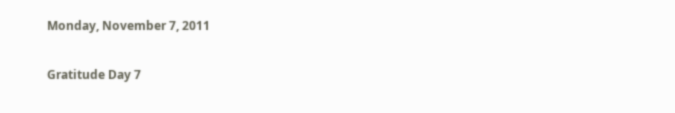Monday, November 7, 2011

Gratitude Day 7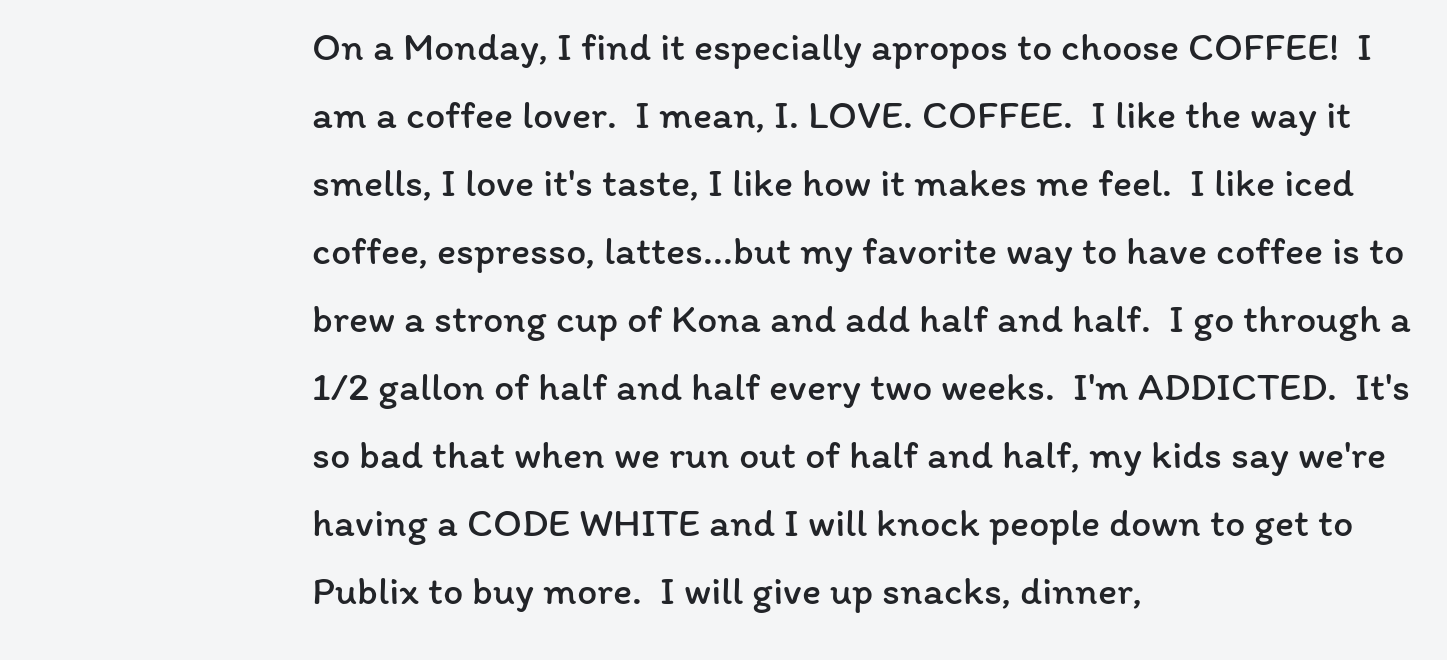On a Monday, I find it especially apropos to choose COFFEE!  I am a coffee lover.  I mean, I. LOVE. COFFEE.  I like the way it smells, I love it's taste, I like how it makes me feel.  I like iced coffee, espresso, lattes...but my favorite way to have coffee is to brew a strong cup of Kona and add half and half.  I go through a 1/2 gallon of half and half every two weeks.  I'm ADDICTED.  It's so bad that when we run out of half and half, my kids say we're having a CODE WHITE and I will knock people down to get to Publix to buy more.  I will give up snacks, dinner,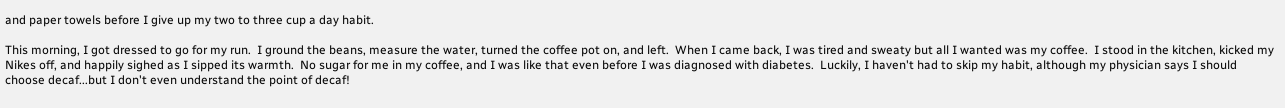and paper towels before I give up my two to three cup a day habit.

This morning, I got dressed to go for my run.  I ground the beans, measure the water, turned the coffee pot on, and left.  When I came back, I was tired and sweaty but all I wanted was my coffee.  I stood in the kitchen, kicked my Nikes off, and happily sighed as I sipped its warmth.  No sugar for me in my coffee, and I was like that even before I was diagnosed with diabetes.  Luckily, I haven't had to skip my habit, although my physician says I should choose decaf...but I don't even understand the point of decaf!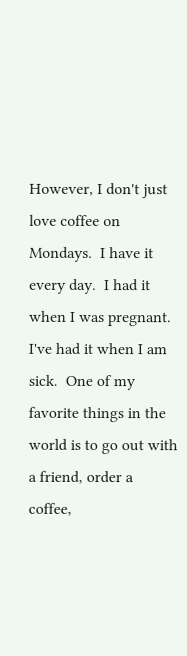However, I don't just love coffee on Mondays.  I have it every day.  I had it when I was pregnant.  I've had it when I am sick.  One of my favorite things in the world is to go out with a friend, order a coffee,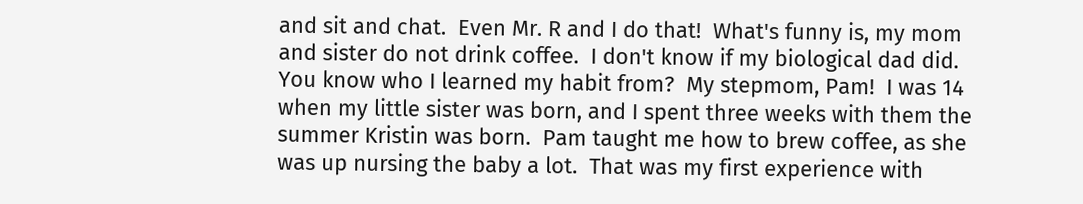and sit and chat.  Even Mr. R and I do that!  What's funny is, my mom and sister do not drink coffee.  I don't know if my biological dad did.  You know who I learned my habit from?  My stepmom, Pam!  I was 14 when my little sister was born, and I spent three weeks with them the summer Kristin was born.  Pam taught me how to brew coffee, as she was up nursing the baby a lot.  That was my first experience with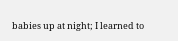babies up at night; I learned to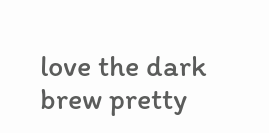love the dark brew pretty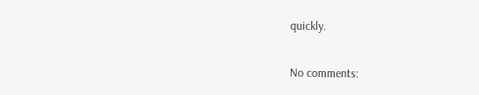quickly.

No comments: